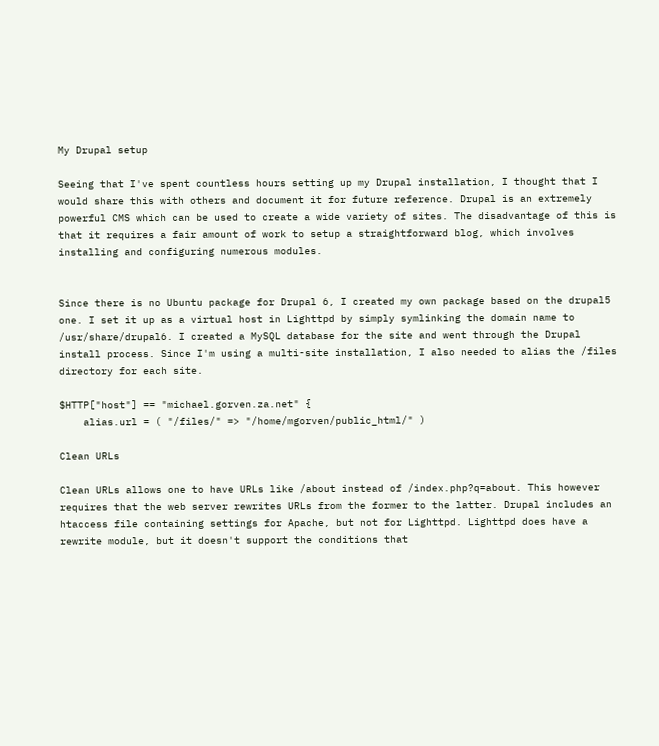My Drupal setup

Seeing that I've spent countless hours setting up my Drupal installation, I thought that I would share this with others and document it for future reference. Drupal is an extremely powerful CMS which can be used to create a wide variety of sites. The disadvantage of this is that it requires a fair amount of work to setup a straightforward blog, which involves installing and configuring numerous modules.


Since there is no Ubuntu package for Drupal 6, I created my own package based on the drupal5 one. I set it up as a virtual host in Lighttpd by simply symlinking the domain name to /usr/share/drupal6. I created a MySQL database for the site and went through the Drupal install process. Since I'm using a multi-site installation, I also needed to alias the /files directory for each site.

$HTTP["host"] == "michael.gorven.za.net" {
    alias.url = ( "/files/" => "/home/mgorven/public_html/" )

Clean URLs

Clean URLs allows one to have URLs like /about instead of /index.php?q=about. This however requires that the web server rewrites URLs from the former to the latter. Drupal includes an htaccess file containing settings for Apache, but not for Lighttpd. Lighttpd does have a rewrite module, but it doesn't support the conditions that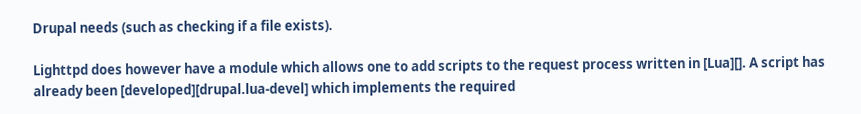Drupal needs (such as checking if a file exists).

Lighttpd does however have a module which allows one to add scripts to the request process written in [Lua][]. A script has already been [developed][drupal.lua-devel] which implements the required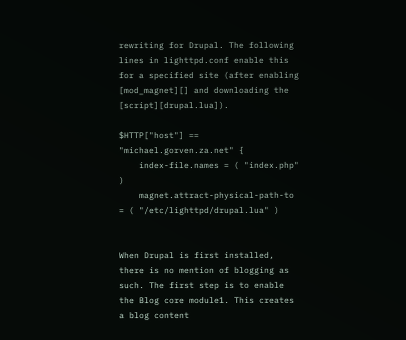rewriting for Drupal. The following lines in lighttpd.conf enable this for a specified site (after enabling [mod_magnet][] and downloading the [script][drupal.lua]).

$HTTP["host"] == "michael.gorven.za.net" {
    index-file.names = ( "index.php" )
    magnet.attract-physical-path-to = ( "/etc/lighttpd/drupal.lua" )


When Drupal is first installed, there is no mention of blogging as such. The first step is to enable the Blog core module1. This creates a blog content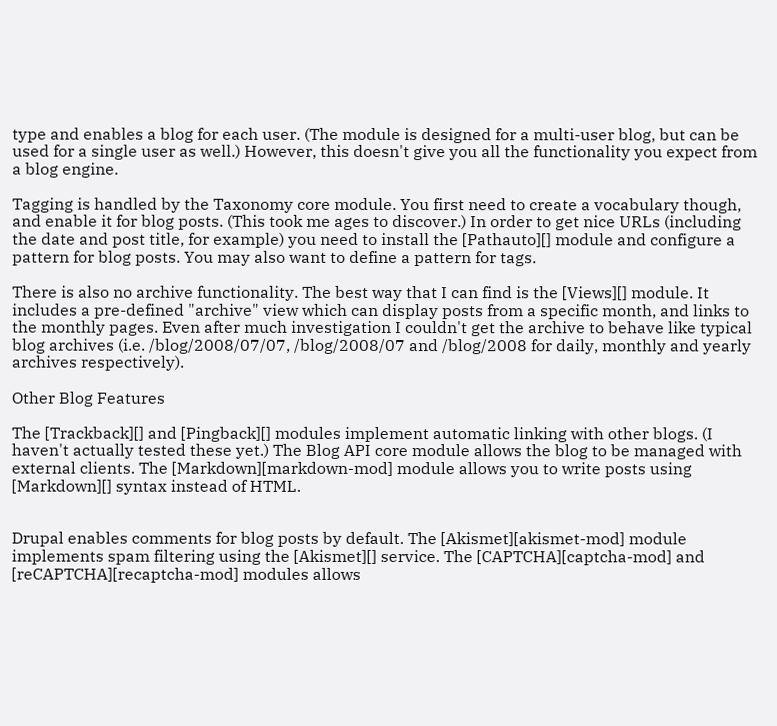type and enables a blog for each user. (The module is designed for a multi-user blog, but can be used for a single user as well.) However, this doesn't give you all the functionality you expect from a blog engine.

Tagging is handled by the Taxonomy core module. You first need to create a vocabulary though, and enable it for blog posts. (This took me ages to discover.) In order to get nice URLs (including the date and post title, for example) you need to install the [Pathauto][] module and configure a pattern for blog posts. You may also want to define a pattern for tags.

There is also no archive functionality. The best way that I can find is the [Views][] module. It includes a pre-defined "archive" view which can display posts from a specific month, and links to the monthly pages. Even after much investigation I couldn't get the archive to behave like typical blog archives (i.e. /blog/2008/07/07, /blog/2008/07 and /blog/2008 for daily, monthly and yearly archives respectively).

Other Blog Features

The [Trackback][] and [Pingback][] modules implement automatic linking with other blogs. (I haven't actually tested these yet.) The Blog API core module allows the blog to be managed with external clients. The [Markdown][markdown-mod] module allows you to write posts using [Markdown][] syntax instead of HTML.


Drupal enables comments for blog posts by default. The [Akismet][akismet-mod] module implements spam filtering using the [Akismet][] service. The [CAPTCHA][captcha-mod] and [reCAPTCHA][recaptcha-mod] modules allows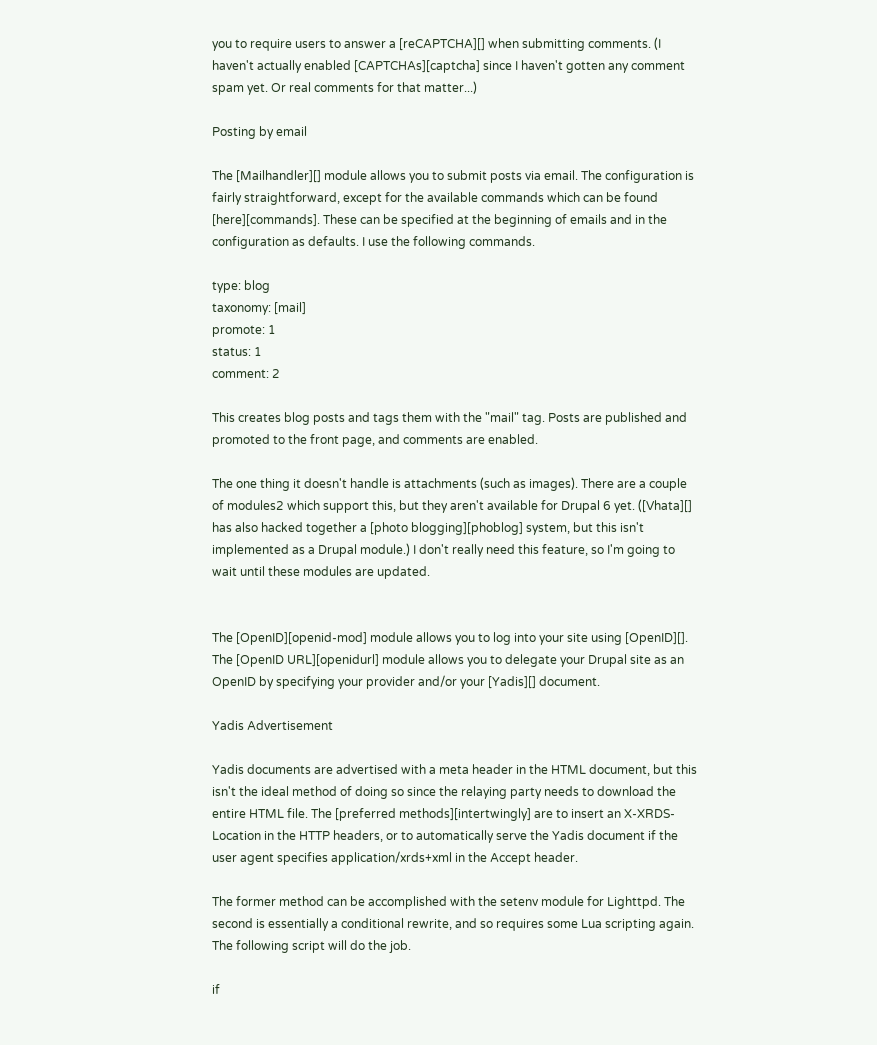you to require users to answer a [reCAPTCHA][] when submitting comments. (I haven't actually enabled [CAPTCHAs][captcha] since I haven't gotten any comment spam yet. Or real comments for that matter...)

Posting by email

The [Mailhandler][] module allows you to submit posts via email. The configuration is fairly straightforward, except for the available commands which can be found [here][commands]. These can be specified at the beginning of emails and in the configuration as defaults. I use the following commands.

type: blog
taxonomy: [mail]
promote: 1
status: 1
comment: 2

This creates blog posts and tags them with the "mail" tag. Posts are published and promoted to the front page, and comments are enabled.

The one thing it doesn't handle is attachments (such as images). There are a couple of modules2 which support this, but they aren't available for Drupal 6 yet. ([Vhata][] has also hacked together a [photo blogging][phoblog] system, but this isn't implemented as a Drupal module.) I don't really need this feature, so I'm going to wait until these modules are updated.


The [OpenID][openid-mod] module allows you to log into your site using [OpenID][]. The [OpenID URL][openidurl] module allows you to delegate your Drupal site as an OpenID by specifying your provider and/or your [Yadis][] document.

Yadis Advertisement

Yadis documents are advertised with a meta header in the HTML document, but this isn't the ideal method of doing so since the relaying party needs to download the entire HTML file. The [preferred methods][intertwingly] are to insert an X-XRDS-Location in the HTTP headers, or to automatically serve the Yadis document if the user agent specifies application/xrds+xml in the Accept header.

The former method can be accomplished with the setenv module for Lighttpd. The second is essentially a conditional rewrite, and so requires some Lua scripting again. The following script will do the job.

if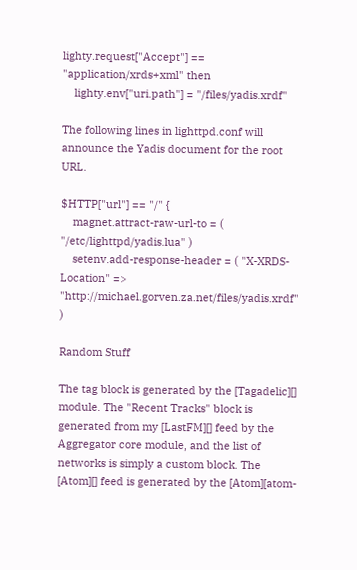lighty.request["Accept"] == "application/xrds+xml" then
    lighty.env["uri.path"] = "/files/yadis.xrdf"

The following lines in lighttpd.conf will announce the Yadis document for the root URL.

$HTTP["url"] == "/" {
    magnet.attract-raw-url-to = ( "/etc/lighttpd/yadis.lua" )
    setenv.add-response-header = ( "X-XRDS-Location" => "http://michael.gorven.za.net/files/yadis.xrdf" )

Random Stuff

The tag block is generated by the [Tagadelic][] module. The "Recent Tracks" block is generated from my [LastFM][] feed by the Aggregator core module, and the list of networks is simply a custom block. The [Atom][] feed is generated by the [Atom][atom-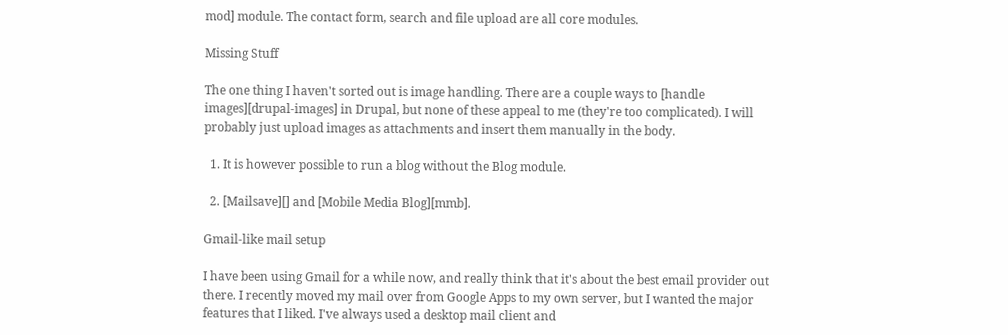mod] module. The contact form, search and file upload are all core modules.

Missing Stuff

The one thing I haven't sorted out is image handling. There are a couple ways to [handle images][drupal-images] in Drupal, but none of these appeal to me (they're too complicated). I will probably just upload images as attachments and insert them manually in the body.

  1. It is however possible to run a blog without the Blog module.

  2. [Mailsave][] and [Mobile Media Blog][mmb].

Gmail-like mail setup

I have been using Gmail for a while now, and really think that it's about the best email provider out there. I recently moved my mail over from Google Apps to my own server, but I wanted the major features that I liked. I've always used a desktop mail client and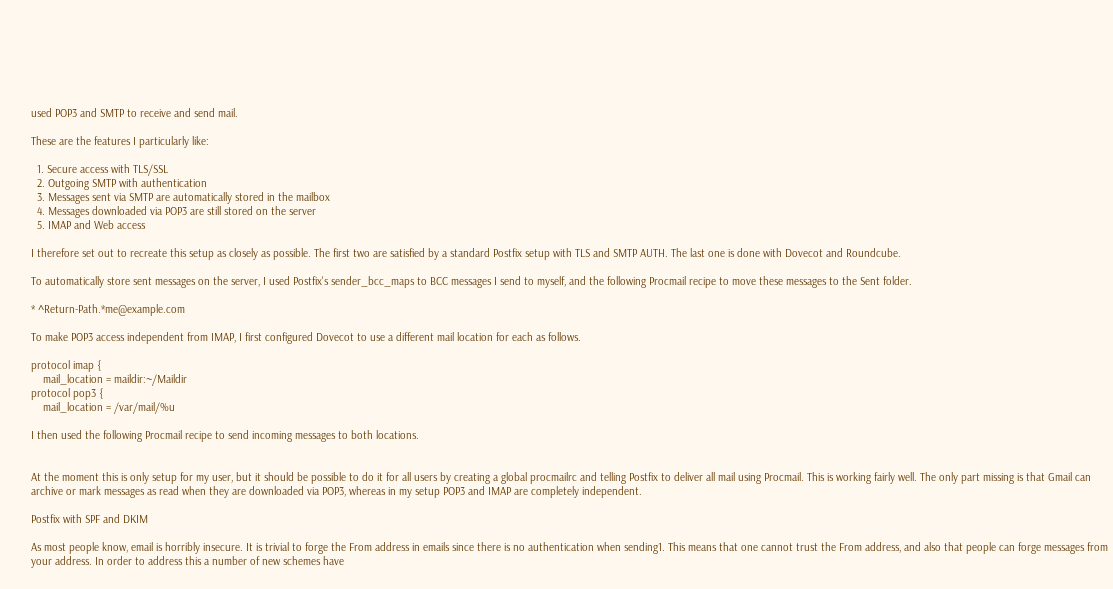used POP3 and SMTP to receive and send mail.

These are the features I particularly like:

  1. Secure access with TLS/SSL
  2. Outgoing SMTP with authentication
  3. Messages sent via SMTP are automatically stored in the mailbox
  4. Messages downloaded via POP3 are still stored on the server
  5. IMAP and Web access

I therefore set out to recreate this setup as closely as possible. The first two are satisfied by a standard Postfix setup with TLS and SMTP AUTH. The last one is done with Dovecot and Roundcube.

To automatically store sent messages on the server, I used Postfix's sender_bcc_maps to BCC messages I send to myself, and the following Procmail recipe to move these messages to the Sent folder.

* ^Return-Path.*me@example.com

To make POP3 access independent from IMAP, I first configured Dovecot to use a different mail location for each as follows.

protocol imap {
    mail_location = maildir:~/Maildir
protocol pop3 {
    mail_location = /var/mail/%u

I then used the following Procmail recipe to send incoming messages to both locations.


At the moment this is only setup for my user, but it should be possible to do it for all users by creating a global procmailrc and telling Postfix to deliver all mail using Procmail. This is working fairly well. The only part missing is that Gmail can archive or mark messages as read when they are downloaded via POP3, whereas in my setup POP3 and IMAP are completely independent.

Postfix with SPF and DKIM

As most people know, email is horribly insecure. It is trivial to forge the From address in emails since there is no authentication when sending1. This means that one cannot trust the From address, and also that people can forge messages from your address. In order to address this a number of new schemes have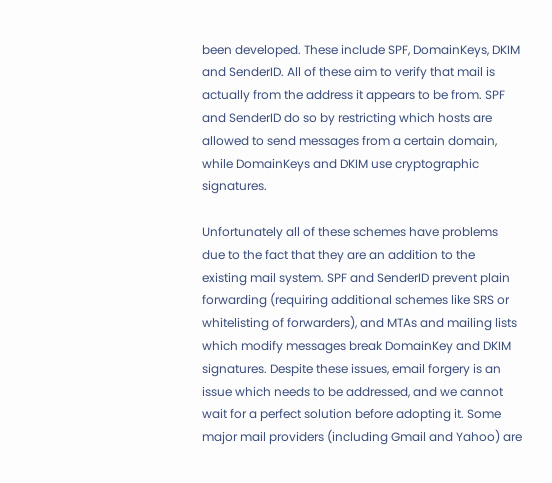been developed. These include SPF, DomainKeys, DKIM and SenderID. All of these aim to verify that mail is actually from the address it appears to be from. SPF and SenderID do so by restricting which hosts are allowed to send messages from a certain domain, while DomainKeys and DKIM use cryptographic signatures.

Unfortunately all of these schemes have problems due to the fact that they are an addition to the existing mail system. SPF and SenderID prevent plain forwarding (requiring additional schemes like SRS or whitelisting of forwarders), and MTAs and mailing lists which modify messages break DomainKey and DKIM signatures. Despite these issues, email forgery is an issue which needs to be addressed, and we cannot wait for a perfect solution before adopting it. Some major mail providers (including Gmail and Yahoo) are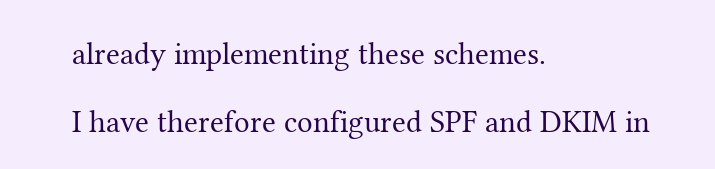already implementing these schemes.

I have therefore configured SPF and DKIM in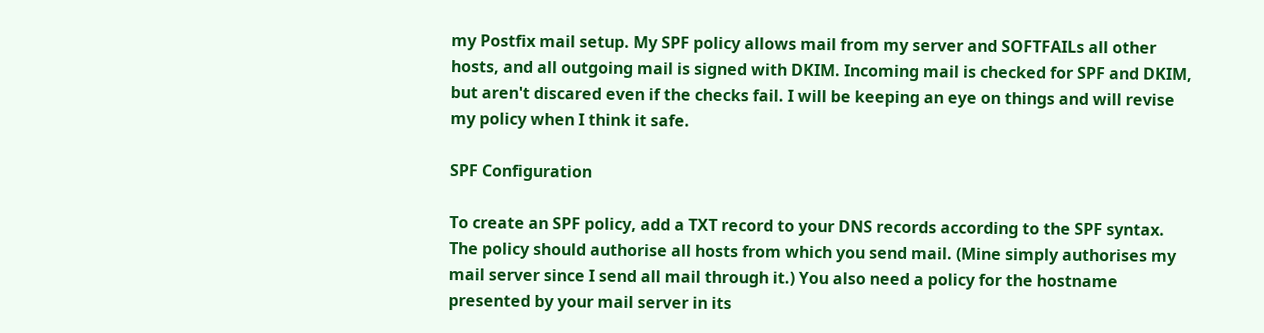my Postfix mail setup. My SPF policy allows mail from my server and SOFTFAILs all other hosts, and all outgoing mail is signed with DKIM. Incoming mail is checked for SPF and DKIM, but aren't discared even if the checks fail. I will be keeping an eye on things and will revise my policy when I think it safe.

SPF Configuration

To create an SPF policy, add a TXT record to your DNS records according to the SPF syntax. The policy should authorise all hosts from which you send mail. (Mine simply authorises my mail server since I send all mail through it.) You also need a policy for the hostname presented by your mail server in its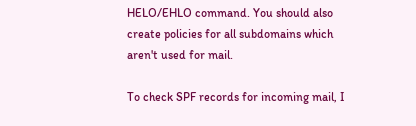HELO/EHLO command. You should also create policies for all subdomains which aren't used for mail.

To check SPF records for incoming mail, I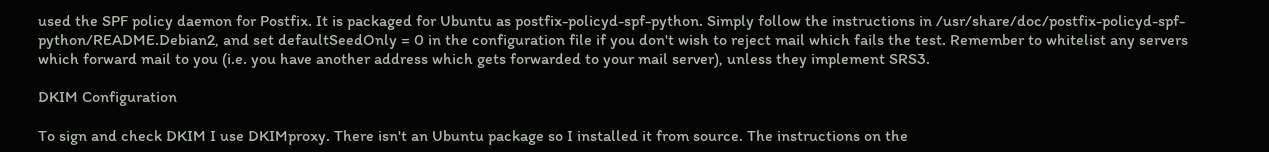used the SPF policy daemon for Postfix. It is packaged for Ubuntu as postfix-policyd-spf-python. Simply follow the instructions in /usr/share/doc/postfix-policyd-spf-python/README.Debian2, and set defaultSeedOnly = 0 in the configuration file if you don't wish to reject mail which fails the test. Remember to whitelist any servers which forward mail to you (i.e. you have another address which gets forwarded to your mail server), unless they implement SRS3.

DKIM Configuration

To sign and check DKIM I use DKIMproxy. There isn't an Ubuntu package so I installed it from source. The instructions on the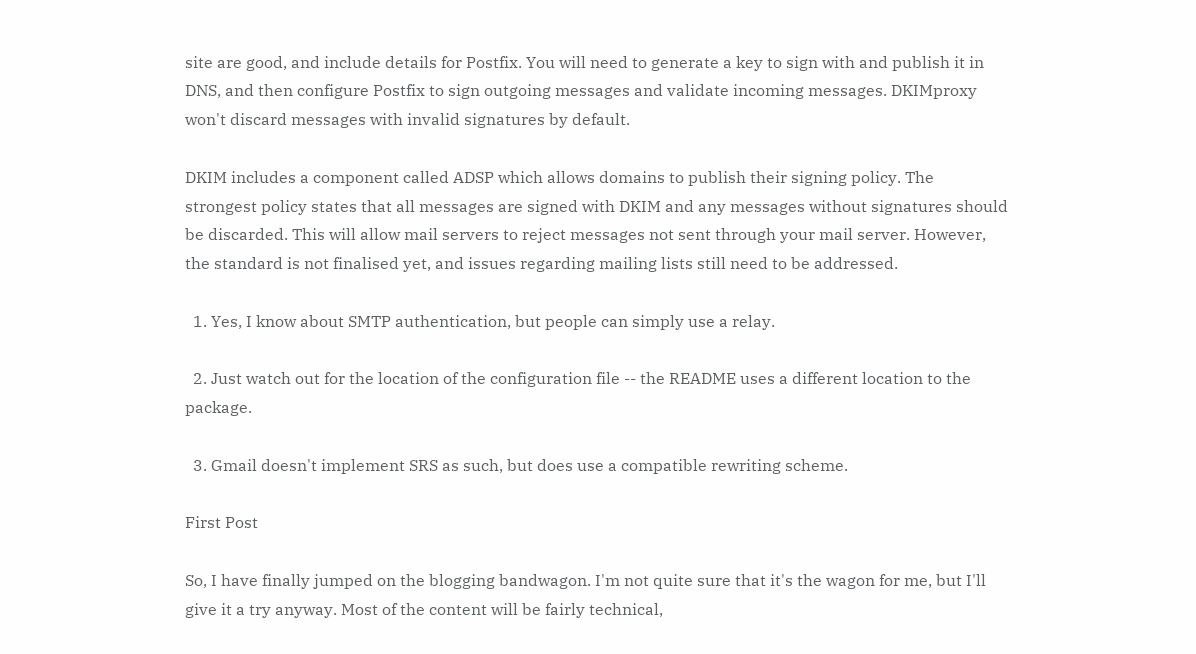site are good, and include details for Postfix. You will need to generate a key to sign with and publish it in DNS, and then configure Postfix to sign outgoing messages and validate incoming messages. DKIMproxy won't discard messages with invalid signatures by default.

DKIM includes a component called ADSP which allows domains to publish their signing policy. The strongest policy states that all messages are signed with DKIM and any messages without signatures should be discarded. This will allow mail servers to reject messages not sent through your mail server. However, the standard is not finalised yet, and issues regarding mailing lists still need to be addressed.

  1. Yes, I know about SMTP authentication, but people can simply use a relay.

  2. Just watch out for the location of the configuration file -- the README uses a different location to the package.

  3. Gmail doesn't implement SRS as such, but does use a compatible rewriting scheme.

First Post

So, I have finally jumped on the blogging bandwagon. I'm not quite sure that it's the wagon for me, but I'll give it a try anyway. Most of the content will be fairly technical,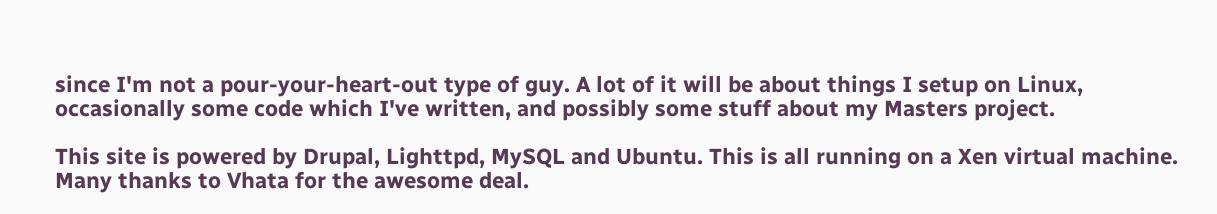since I'm not a pour-your-heart-out type of guy. A lot of it will be about things I setup on Linux, occasionally some code which I've written, and possibly some stuff about my Masters project.

This site is powered by Drupal, Lighttpd, MySQL and Ubuntu. This is all running on a Xen virtual machine. Many thanks to Vhata for the awesome deal.